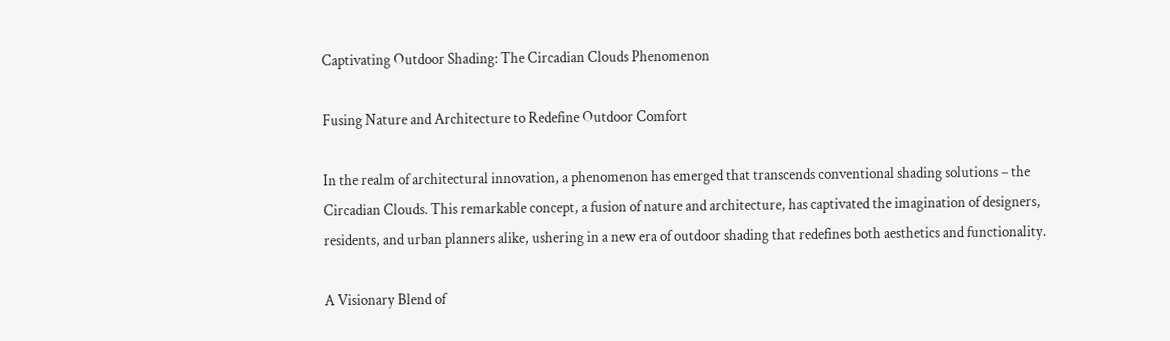Captivating Outdoor Shading: The Circadian Clouds Phenomenon

Fusing Nature and Architecture to Redefine Outdoor Comfort

In the realm of architectural innovation, a phenomenon has emerged that transcends conventional shading solutions – the Circadian Clouds. This remarkable concept, a fusion of nature and architecture, has captivated the imagination of designers, residents, and urban planners alike, ushering in a new era of outdoor shading that redefines both aesthetics and functionality.

A Visionary Blend of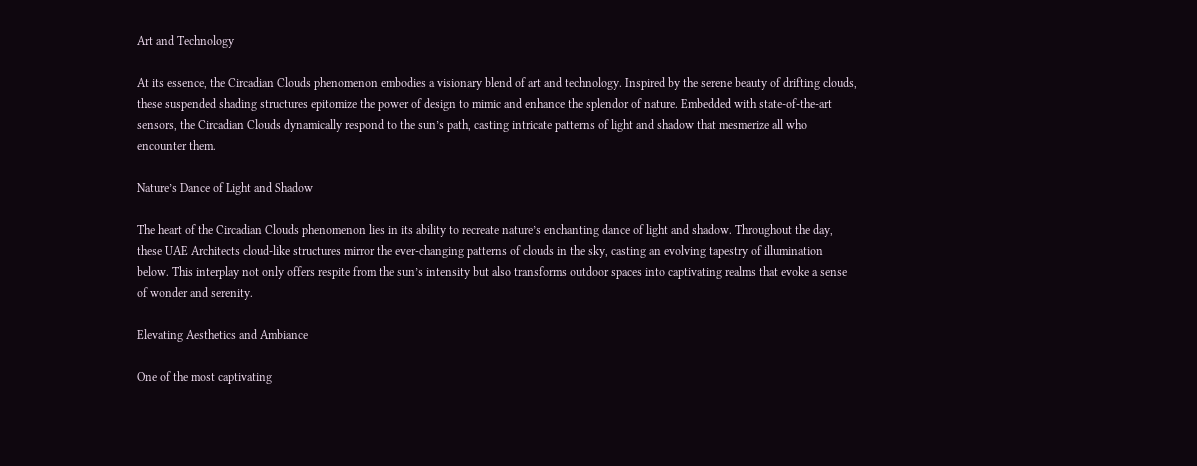Art and Technology

At its essence, the Circadian Clouds phenomenon embodies a visionary blend of art and technology. Inspired by the serene beauty of drifting clouds, these suspended shading structures epitomize the power of design to mimic and enhance the splendor of nature. Embedded with state-of-the-art sensors, the Circadian Clouds dynamically respond to the sun’s path, casting intricate patterns of light and shadow that mesmerize all who encounter them.

Nature’s Dance of Light and Shadow

The heart of the Circadian Clouds phenomenon lies in its ability to recreate nature’s enchanting dance of light and shadow. Throughout the day, these UAE Architects cloud-like structures mirror the ever-changing patterns of clouds in the sky, casting an evolving tapestry of illumination below. This interplay not only offers respite from the sun’s intensity but also transforms outdoor spaces into captivating realms that evoke a sense of wonder and serenity.

Elevating Aesthetics and Ambiance

One of the most captivating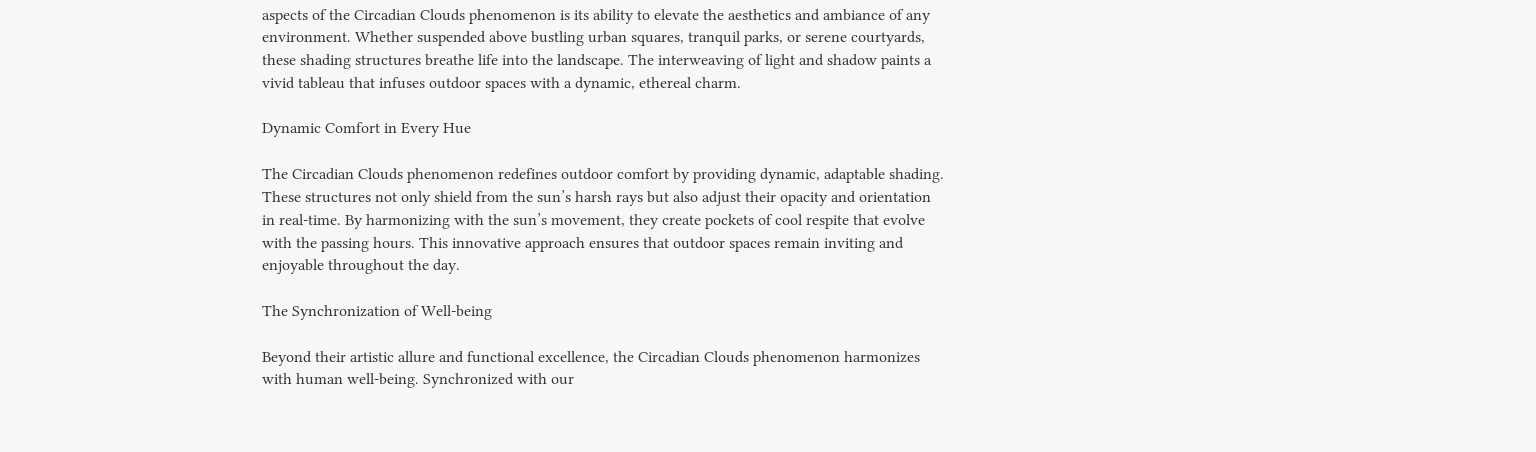aspects of the Circadian Clouds phenomenon is its ability to elevate the aesthetics and ambiance of any environment. Whether suspended above bustling urban squares, tranquil parks, or serene courtyards, these shading structures breathe life into the landscape. The interweaving of light and shadow paints a vivid tableau that infuses outdoor spaces with a dynamic, ethereal charm.

Dynamic Comfort in Every Hue

The Circadian Clouds phenomenon redefines outdoor comfort by providing dynamic, adaptable shading. These structures not only shield from the sun’s harsh rays but also adjust their opacity and orientation in real-time. By harmonizing with the sun’s movement, they create pockets of cool respite that evolve with the passing hours. This innovative approach ensures that outdoor spaces remain inviting and enjoyable throughout the day.

The Synchronization of Well-being

Beyond their artistic allure and functional excellence, the Circadian Clouds phenomenon harmonizes with human well-being. Synchronized with our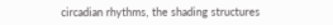circadian rhythms, the shading structures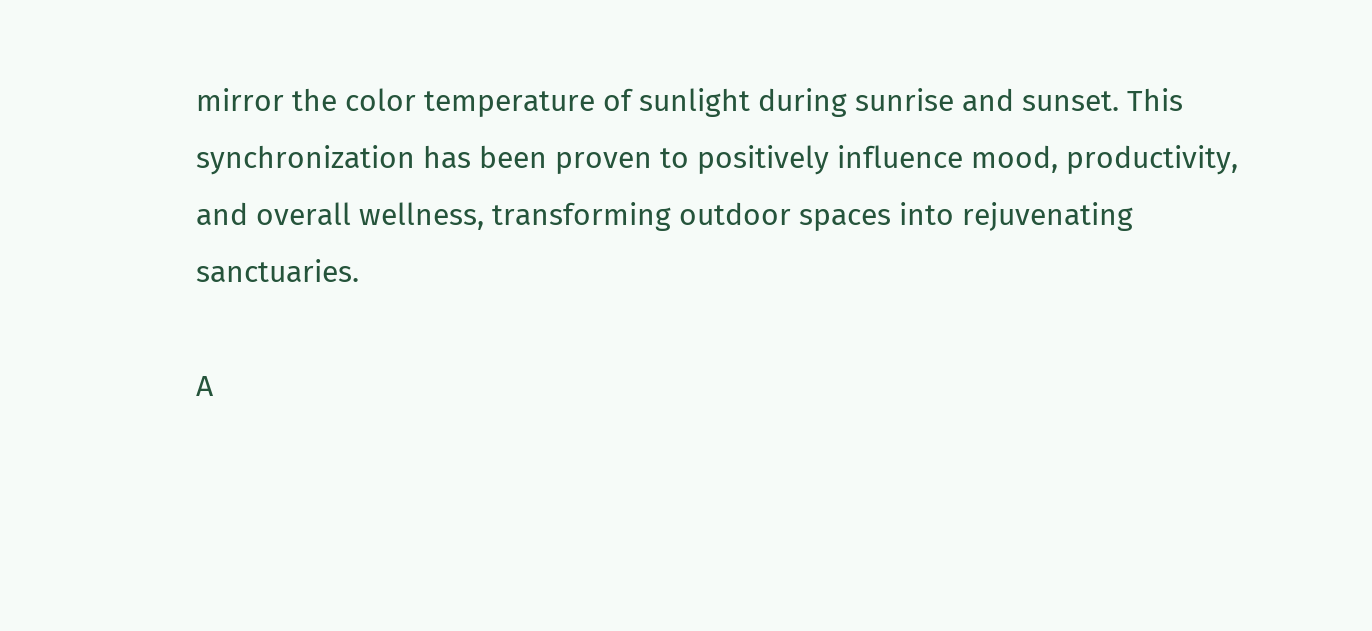mirror the color temperature of sunlight during sunrise and sunset. This synchronization has been proven to positively influence mood, productivity, and overall wellness, transforming outdoor spaces into rejuvenating sanctuaries.

A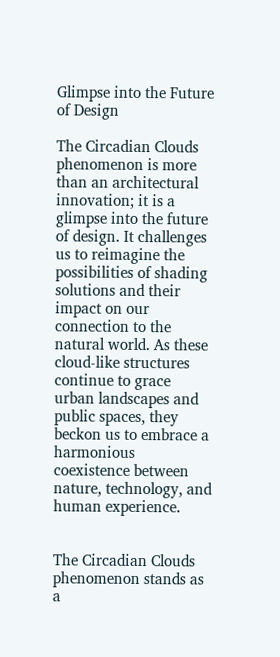Glimpse into the Future of Design

The Circadian Clouds phenomenon is more than an architectural innovation; it is a glimpse into the future of design. It challenges us to reimagine the possibilities of shading solutions and their impact on our connection to the natural world. As these cloud-like structures continue to grace urban landscapes and public spaces, they beckon us to embrace a harmonious coexistence between nature, technology, and human experience.


The Circadian Clouds phenomenon stands as a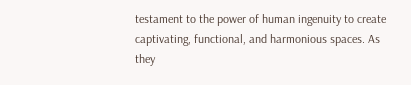testament to the power of human ingenuity to create captivating, functional, and harmonious spaces. As they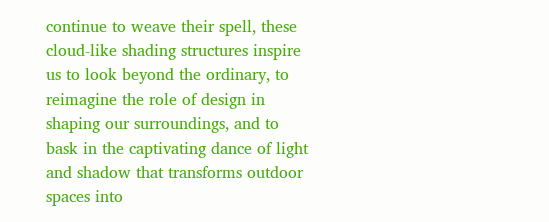continue to weave their spell, these cloud-like shading structures inspire us to look beyond the ordinary, to reimagine the role of design in shaping our surroundings, and to bask in the captivating dance of light and shadow that transforms outdoor spaces into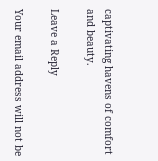captivating havens of comfort and beauty.

Leave a Reply

Your email address will not be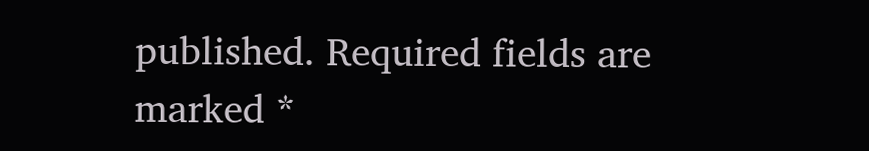published. Required fields are marked *